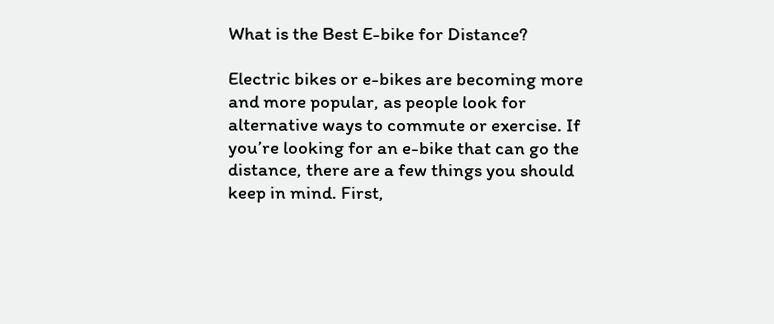What is the Best E-bike for Distance?

Electric bikes or e-bikes are becoming more and more popular, as people look for alternative ways to commute or exercise. If you’re looking for an e-bike that can go the distance, there are a few things you should keep in mind. First,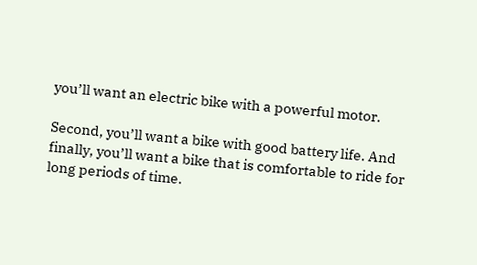you’ll want an electric bike with a powerful motor.

Second, you’ll want a bike with good battery life. And finally, you’ll want a bike that is comfortable to ride for long periods of time.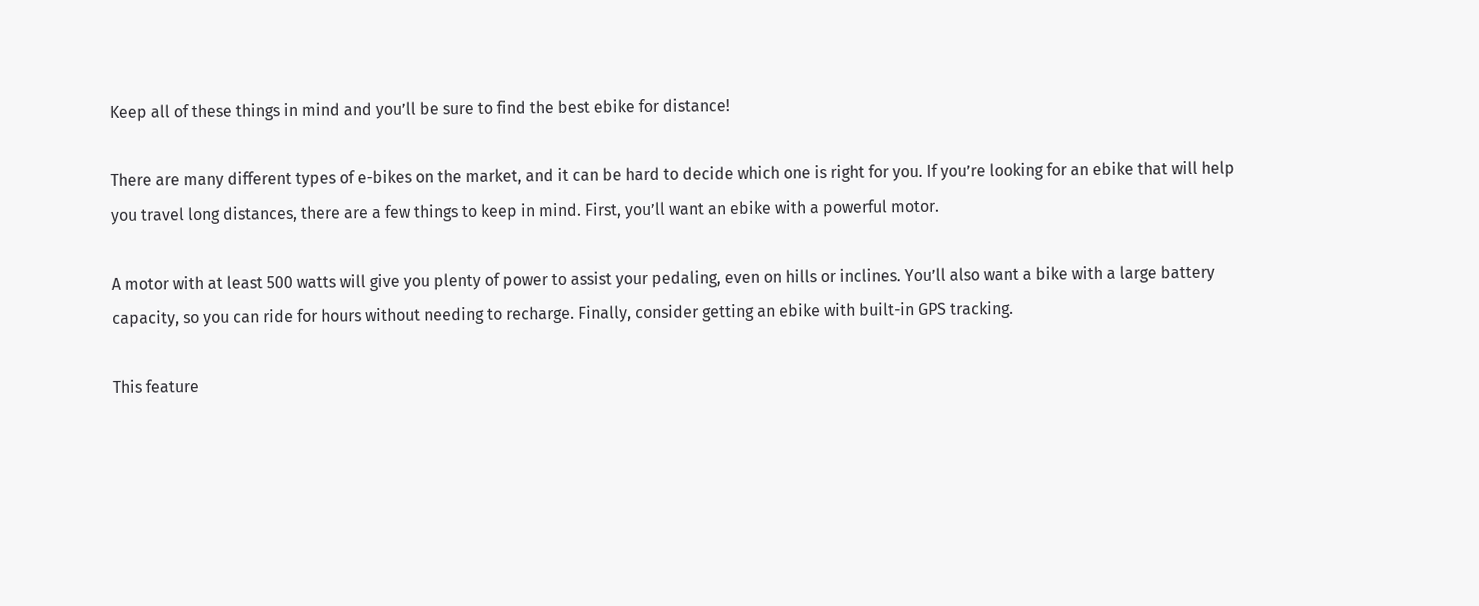Keep all of these things in mind and you’ll be sure to find the best ebike for distance!

There are many different types of e-bikes on the market, and it can be hard to decide which one is right for you. If you’re looking for an ebike that will help you travel long distances, there are a few things to keep in mind. First, you’ll want an ebike with a powerful motor.

A motor with at least 500 watts will give you plenty of power to assist your pedaling, even on hills or inclines. You’ll also want a bike with a large battery capacity, so you can ride for hours without needing to recharge. Finally, consider getting an ebike with built-in GPS tracking.

This feature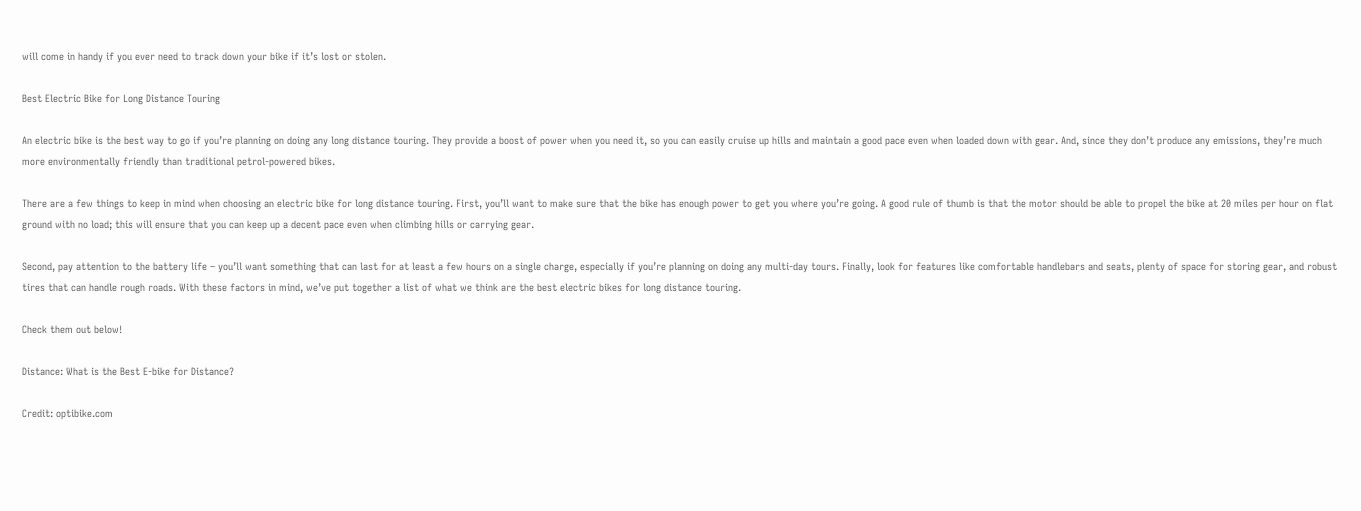will come in handy if you ever need to track down your bike if it’s lost or stolen.

Best Electric Bike for Long Distance Touring

An electric bike is the best way to go if you’re planning on doing any long distance touring. They provide a boost of power when you need it, so you can easily cruise up hills and maintain a good pace even when loaded down with gear. And, since they don’t produce any emissions, they’re much more environmentally friendly than traditional petrol-powered bikes.

There are a few things to keep in mind when choosing an electric bike for long distance touring. First, you’ll want to make sure that the bike has enough power to get you where you’re going. A good rule of thumb is that the motor should be able to propel the bike at 20 miles per hour on flat ground with no load; this will ensure that you can keep up a decent pace even when climbing hills or carrying gear.

Second, pay attention to the battery life – you’ll want something that can last for at least a few hours on a single charge, especially if you’re planning on doing any multi-day tours. Finally, look for features like comfortable handlebars and seats, plenty of space for storing gear, and robust tires that can handle rough roads. With these factors in mind, we’ve put together a list of what we think are the best electric bikes for long distance touring.

Check them out below!

Distance: What is the Best E-bike for Distance?

Credit: optibike.com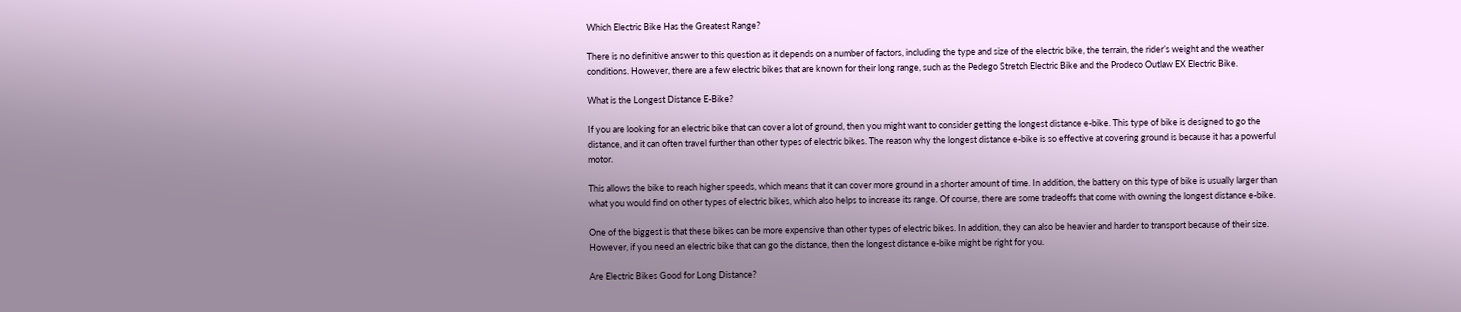Which Electric Bike Has the Greatest Range?

There is no definitive answer to this question as it depends on a number of factors, including the type and size of the electric bike, the terrain, the rider’s weight and the weather conditions. However, there are a few electric bikes that are known for their long range, such as the Pedego Stretch Electric Bike and the Prodeco Outlaw EX Electric Bike.

What is the Longest Distance E-Bike?

If you are looking for an electric bike that can cover a lot of ground, then you might want to consider getting the longest distance e-bike. This type of bike is designed to go the distance, and it can often travel further than other types of electric bikes. The reason why the longest distance e-bike is so effective at covering ground is because it has a powerful motor.

This allows the bike to reach higher speeds, which means that it can cover more ground in a shorter amount of time. In addition, the battery on this type of bike is usually larger than what you would find on other types of electric bikes, which also helps to increase its range. Of course, there are some tradeoffs that come with owning the longest distance e-bike.

One of the biggest is that these bikes can be more expensive than other types of electric bikes. In addition, they can also be heavier and harder to transport because of their size. However, if you need an electric bike that can go the distance, then the longest distance e-bike might be right for you.

Are Electric Bikes Good for Long Distance?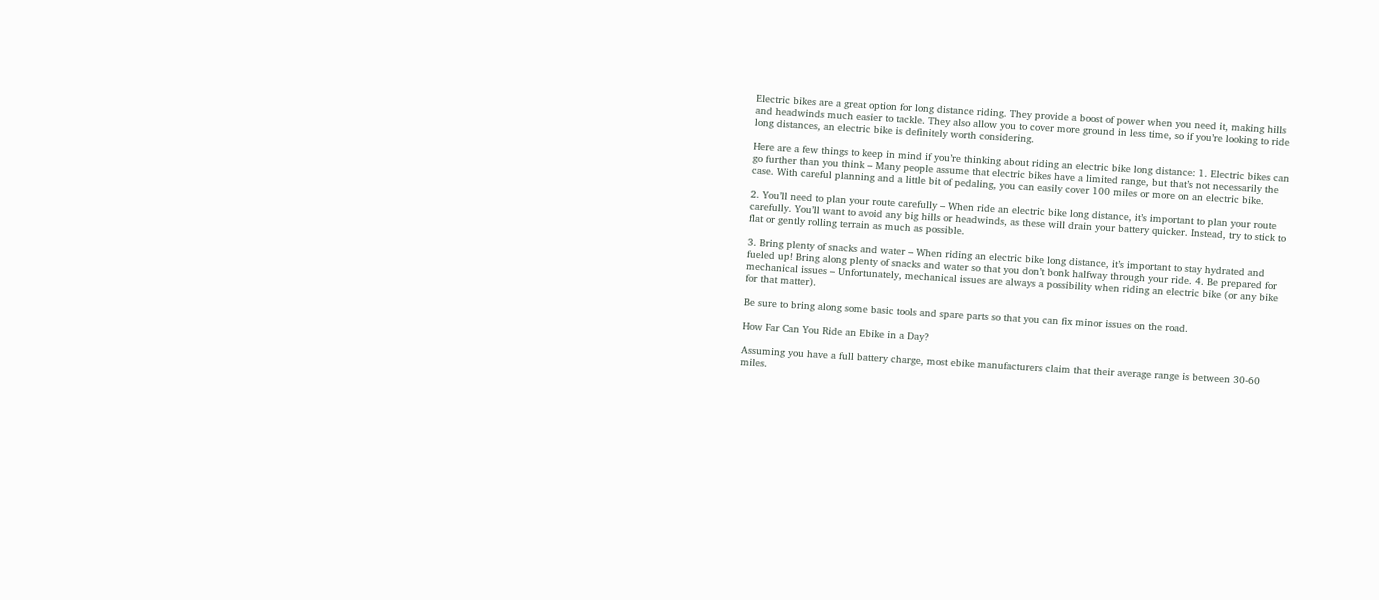Electric bikes are a great option for long distance riding. They provide a boost of power when you need it, making hills and headwinds much easier to tackle. They also allow you to cover more ground in less time, so if you’re looking to ride long distances, an electric bike is definitely worth considering.

Here are a few things to keep in mind if you’re thinking about riding an electric bike long distance: 1. Electric bikes can go further than you think – Many people assume that electric bikes have a limited range, but that’s not necessarily the case. With careful planning and a little bit of pedaling, you can easily cover 100 miles or more on an electric bike.

2. You’ll need to plan your route carefully – When ride an electric bike long distance, it’s important to plan your route carefully. You’ll want to avoid any big hills or headwinds, as these will drain your battery quicker. Instead, try to stick to flat or gently rolling terrain as much as possible.

3. Bring plenty of snacks and water – When riding an electric bike long distance, it’s important to stay hydrated and fueled up! Bring along plenty of snacks and water so that you don’t bonk halfway through your ride. 4. Be prepared for mechanical issues – Unfortunately, mechanical issues are always a possibility when riding an electric bike (or any bike for that matter).

Be sure to bring along some basic tools and spare parts so that you can fix minor issues on the road.

How Far Can You Ride an Ebike in a Day?

Assuming you have a full battery charge, most ebike manufacturers claim that their average range is between 30-60 miles.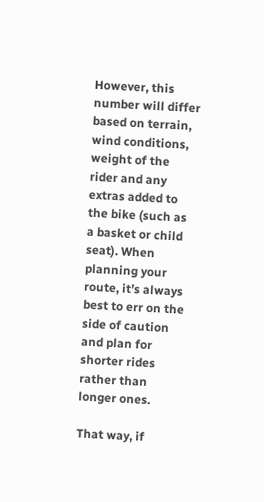However, this number will differ based on terrain, wind conditions, weight of the rider and any extras added to the bike (such as a basket or child seat). When planning your route, it’s always best to err on the side of caution and plan for shorter rides rather than longer ones.

That way, if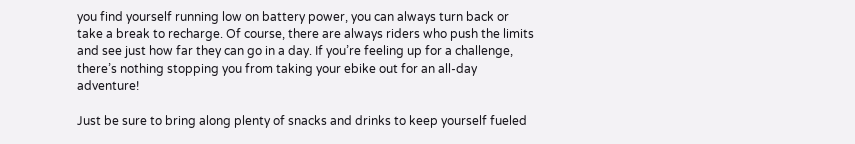you find yourself running low on battery power, you can always turn back or take a break to recharge. Of course, there are always riders who push the limits and see just how far they can go in a day. If you’re feeling up for a challenge, there’s nothing stopping you from taking your ebike out for an all-day adventure!

Just be sure to bring along plenty of snacks and drinks to keep yourself fueled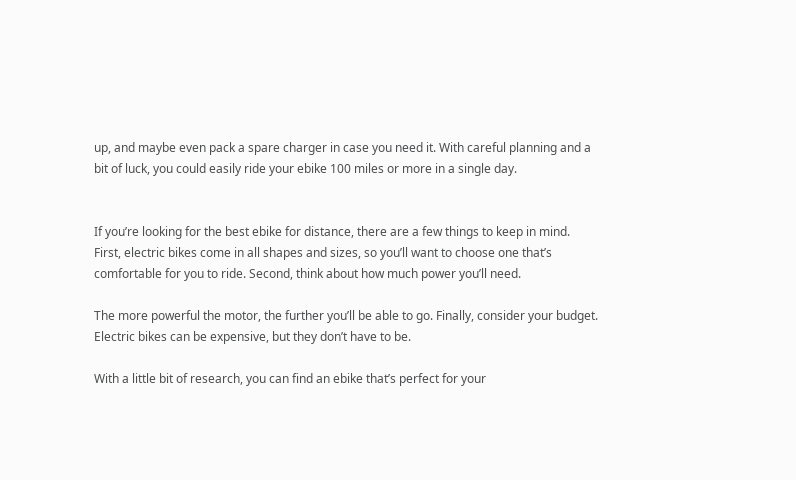up, and maybe even pack a spare charger in case you need it. With careful planning and a bit of luck, you could easily ride your ebike 100 miles or more in a single day.


If you’re looking for the best ebike for distance, there are a few things to keep in mind. First, electric bikes come in all shapes and sizes, so you’ll want to choose one that’s comfortable for you to ride. Second, think about how much power you’ll need.

The more powerful the motor, the further you’ll be able to go. Finally, consider your budget. Electric bikes can be expensive, but they don’t have to be.

With a little bit of research, you can find an ebike that’s perfect for your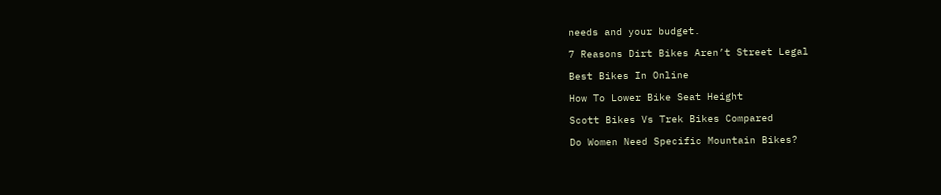needs and your budget.

7 Reasons Dirt Bikes Aren’t Street Legal

Best Bikes In Online

How To Lower Bike Seat Height

Scott Bikes Vs Trek Bikes Compared

Do Women Need Specific Mountain Bikes?